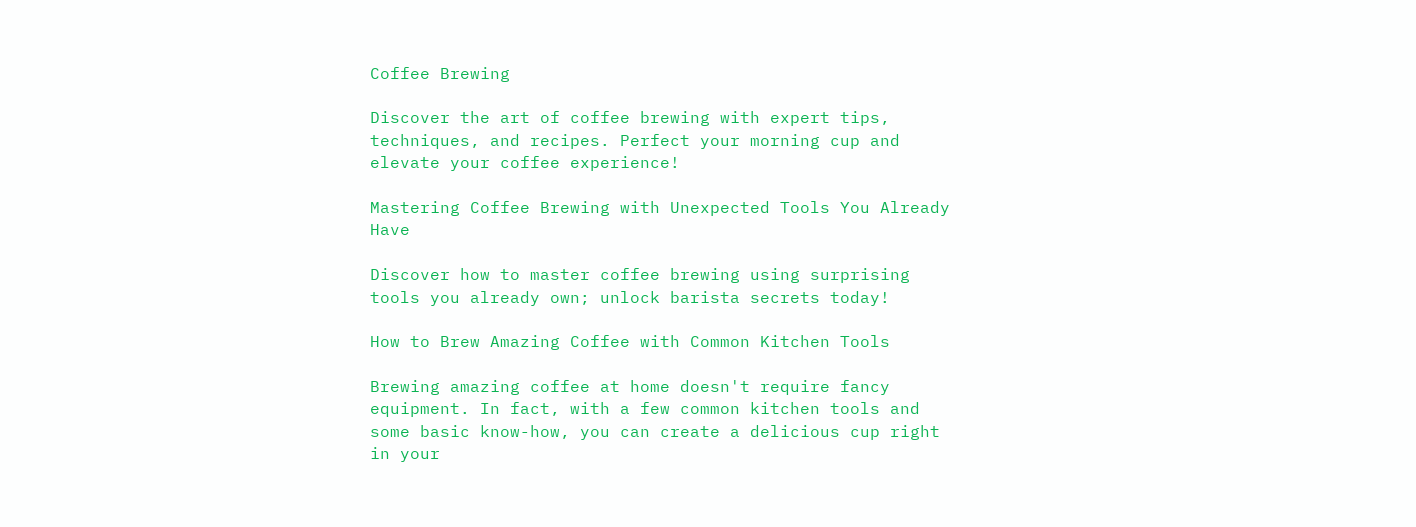Coffee Brewing

Discover the art of coffee brewing with expert tips, techniques, and recipes. Perfect your morning cup and elevate your coffee experience!

Mastering Coffee Brewing with Unexpected Tools You Already Have

Discover how to master coffee brewing using surprising tools you already own; unlock barista secrets today!

How to Brew Amazing Coffee with Common Kitchen Tools

Brewing amazing coffee at home doesn't require fancy equipment. In fact, with a few common kitchen tools and some basic know-how, you can create a delicious cup right in your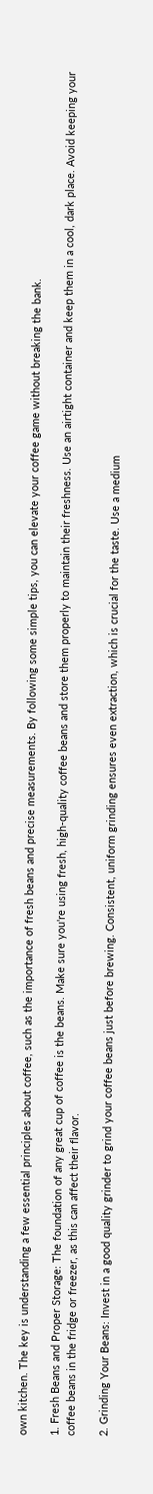own kitchen. The key is understanding a few essential principles about coffee, such as the importance of fresh beans and precise measurements. By following some simple tips, you can elevate your coffee game without breaking the bank.

1. Fresh Beans and Proper Storage: The foundation of any great cup of coffee is the beans. Make sure you're using fresh, high-quality coffee beans and store them properly to maintain their freshness. Use an airtight container and keep them in a cool, dark place. Avoid keeping your coffee beans in the fridge or freezer, as this can affect their flavor.

2. Grinding Your Beans: Invest in a good quality grinder to grind your coffee beans just before brewing. Consistent, uniform grinding ensures even extraction, which is crucial for the taste. Use a medium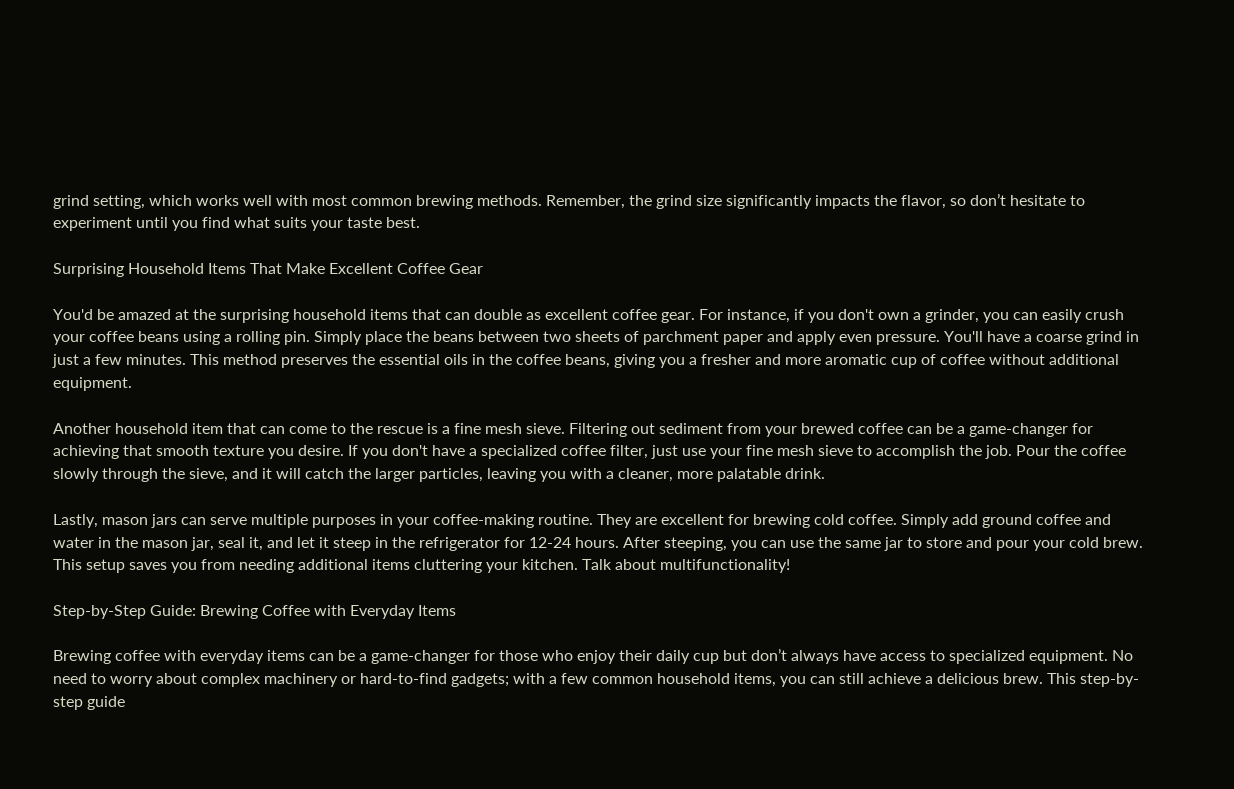grind setting, which works well with most common brewing methods. Remember, the grind size significantly impacts the flavor, so don’t hesitate to experiment until you find what suits your taste best.

Surprising Household Items That Make Excellent Coffee Gear

You'd be amazed at the surprising household items that can double as excellent coffee gear. For instance, if you don't own a grinder, you can easily crush your coffee beans using a rolling pin. Simply place the beans between two sheets of parchment paper and apply even pressure. You'll have a coarse grind in just a few minutes. This method preserves the essential oils in the coffee beans, giving you a fresher and more aromatic cup of coffee without additional equipment.

Another household item that can come to the rescue is a fine mesh sieve. Filtering out sediment from your brewed coffee can be a game-changer for achieving that smooth texture you desire. If you don't have a specialized coffee filter, just use your fine mesh sieve to accomplish the job. Pour the coffee slowly through the sieve, and it will catch the larger particles, leaving you with a cleaner, more palatable drink.

Lastly, mason jars can serve multiple purposes in your coffee-making routine. They are excellent for brewing cold coffee. Simply add ground coffee and water in the mason jar, seal it, and let it steep in the refrigerator for 12-24 hours. After steeping, you can use the same jar to store and pour your cold brew. This setup saves you from needing additional items cluttering your kitchen. Talk about multifunctionality!

Step-by-Step Guide: Brewing Coffee with Everyday Items

Brewing coffee with everyday items can be a game-changer for those who enjoy their daily cup but don’t always have access to specialized equipment. No need to worry about complex machinery or hard-to-find gadgets; with a few common household items, you can still achieve a delicious brew. This step-by-step guide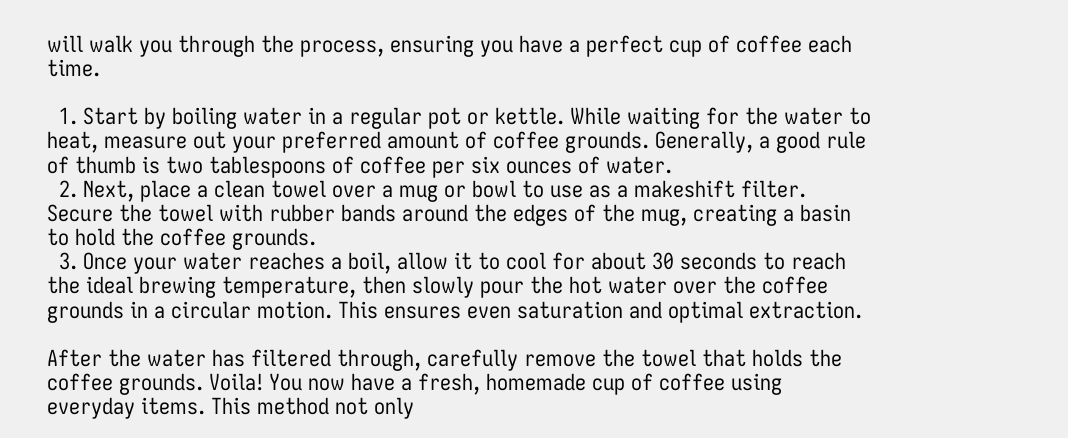will walk you through the process, ensuring you have a perfect cup of coffee each time.

  1. Start by boiling water in a regular pot or kettle. While waiting for the water to heat, measure out your preferred amount of coffee grounds. Generally, a good rule of thumb is two tablespoons of coffee per six ounces of water.
  2. Next, place a clean towel over a mug or bowl to use as a makeshift filter. Secure the towel with rubber bands around the edges of the mug, creating a basin to hold the coffee grounds.
  3. Once your water reaches a boil, allow it to cool for about 30 seconds to reach the ideal brewing temperature, then slowly pour the hot water over the coffee grounds in a circular motion. This ensures even saturation and optimal extraction.

After the water has filtered through, carefully remove the towel that holds the coffee grounds. Voila! You now have a fresh, homemade cup of coffee using everyday items. This method not only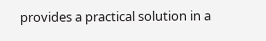provides a practical solution in a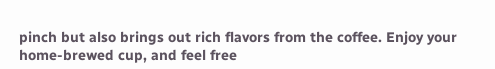pinch but also brings out rich flavors from the coffee. Enjoy your home-brewed cup, and feel free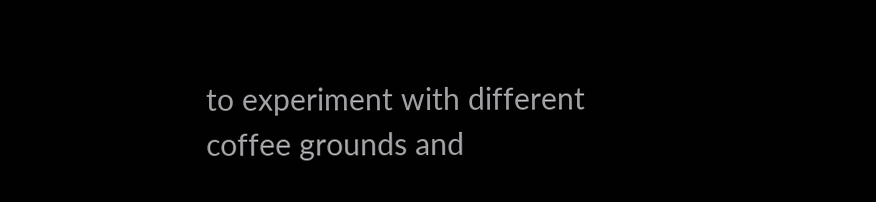to experiment with different coffee grounds and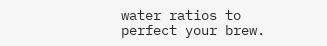water ratios to perfect your brew.